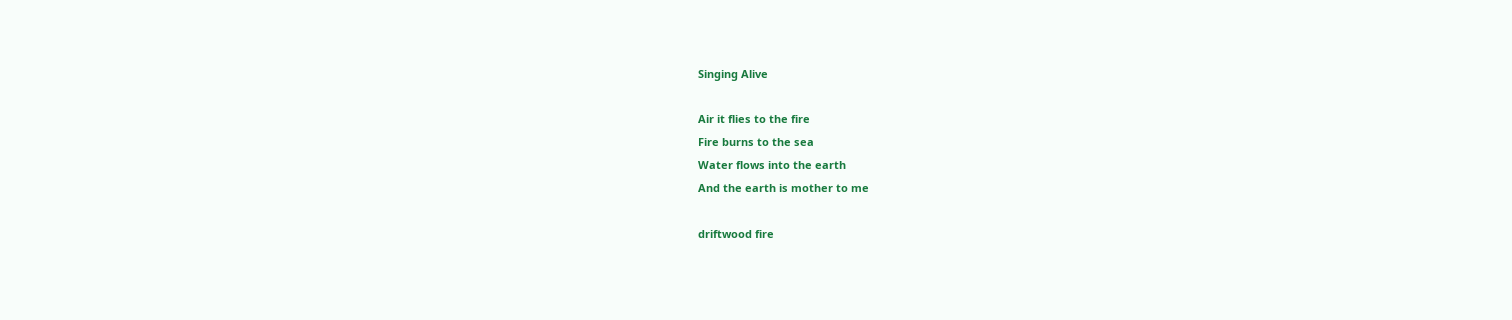Singing Alive

Air it flies to the fire
Fire burns to the sea
Water flows into the earth
And the earth is mother to me

driftwood fire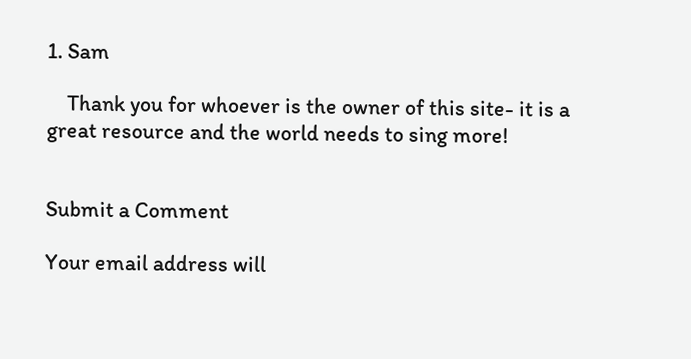1. Sam

    Thank you for whoever is the owner of this site- it is a great resource and the world needs to sing more!


Submit a Comment

Your email address will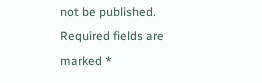not be published. Required fields are marked *